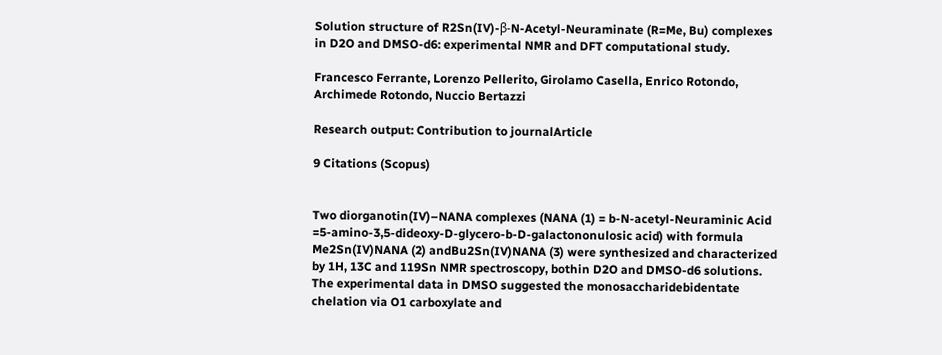Solution structure of R2Sn(IV)-β-N-Acetyl-Neuraminate (R=Me, Bu) complexes in D2O and DMSO-d6: experimental NMR and DFT computational study.

Francesco Ferrante, Lorenzo Pellerito, Girolamo Casella, Enrico Rotondo, Archimede Rotondo, Nuccio Bertazzi

Research output: Contribution to journalArticle

9 Citations (Scopus)


Two diorganotin(IV)–NANA complexes (NANA (1) = b-N-acetyl-Neuraminic Acid =5-amino-3,5-dideoxy-D-glycero-b-D-galactononulosic acid) with formula Me2Sn(IV)NANA (2) andBu2Sn(IV)NANA (3) were synthesized and characterized by 1H, 13C and 119Sn NMR spectroscopy, bothin D2O and DMSO-d6 solutions. The experimental data in DMSO suggested the monosaccharidebidentate chelation via O1 carboxylate and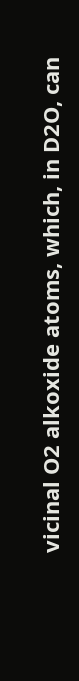vicinal O2 alkoxide atoms, which, in D2O, can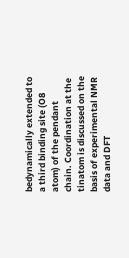bedynamically extended to a third binding site (O8 atom) of the pendant chain. Coordination at the tinatom is discussed on the basis of experimental NMR data and DFT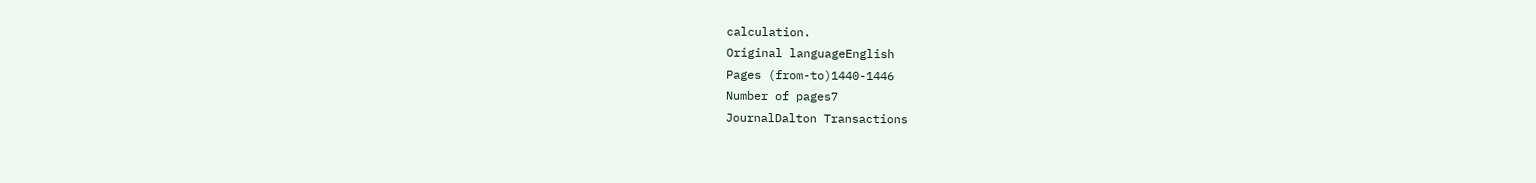calculation.
Original languageEnglish
Pages (from-to)1440-1446
Number of pages7
JournalDalton Transactions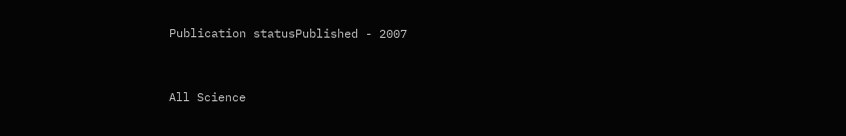Publication statusPublished - 2007


All Science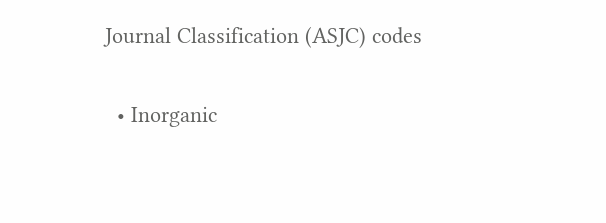Journal Classification (ASJC) codes

  • Inorganic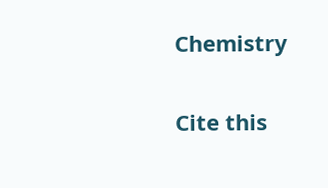Chemistry

Cite this